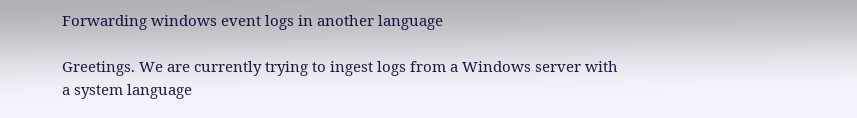Forwarding windows event logs in another language

Greetings. We are currently trying to ingest logs from a Windows server with a system language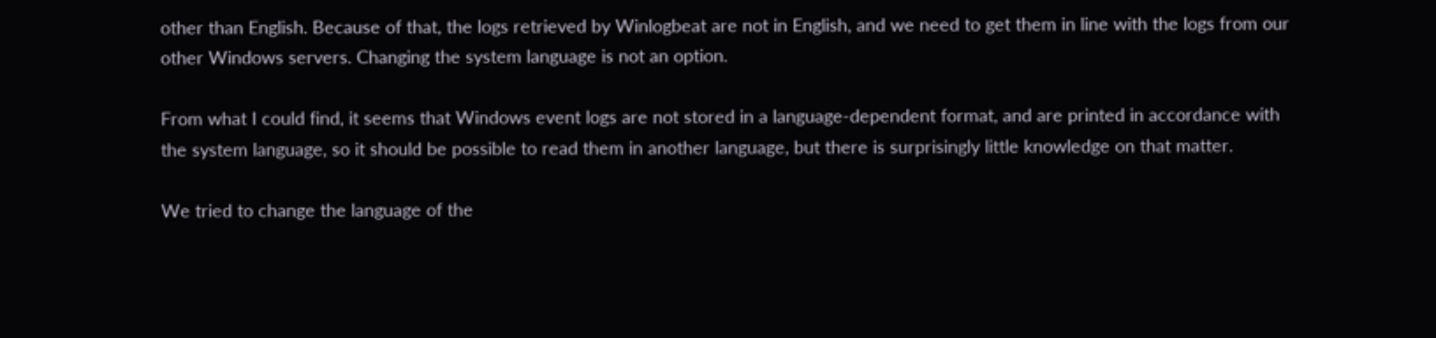other than English. Because of that, the logs retrieved by Winlogbeat are not in English, and we need to get them in line with the logs from our other Windows servers. Changing the system language is not an option.

From what I could find, it seems that Windows event logs are not stored in a language-dependent format, and are printed in accordance with the system language, so it should be possible to read them in another language, but there is surprisingly little knowledge on that matter.

We tried to change the language of the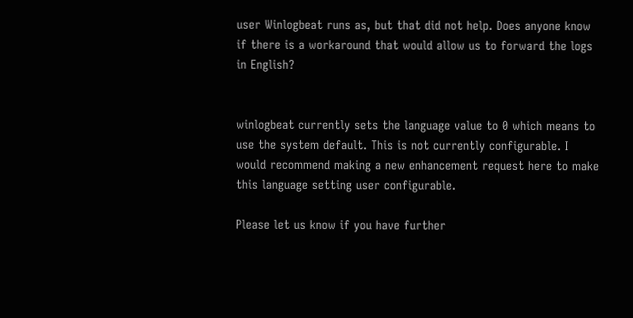user Winlogbeat runs as, but that did not help. Does anyone know if there is a workaround that would allow us to forward the logs in English?


winlogbeat currently sets the language value to 0 which means to use the system default. This is not currently configurable. I would recommend making a new enhancement request here to make this language setting user configurable.

Please let us know if you have further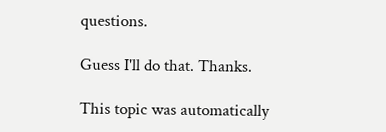questions.

Guess I'll do that. Thanks.

This topic was automatically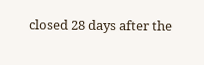closed 28 days after the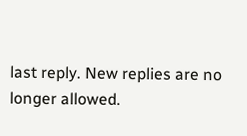last reply. New replies are no longer allowed.